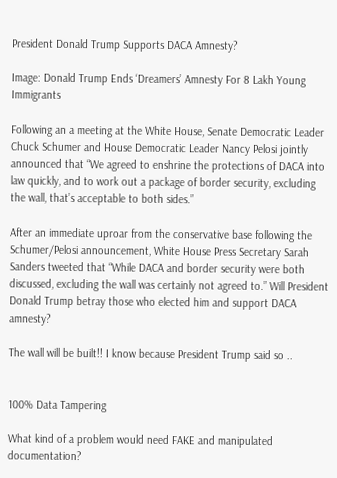President Donald Trump Supports DACA Amnesty?

Image: Donald Trump Ends ‘Dreamers’ Amnesty For 8 Lakh Young Immigrants

Following an a meeting at the White House, Senate Democratic Leader Chuck Schumer and House Democratic Leader Nancy Pelosi jointly announced that “We agreed to enshrine the protections of DACA into law quickly, and to work out a package of border security, excluding the wall, that’s acceptable to both sides.”

After an immediate uproar from the conservative base following the Schumer/Pelosi announcement, White House Press Secretary Sarah Sanders tweeted that “While DACA and border security were both discussed, excluding the wall was certainly not agreed to.” Will President Donald Trump betray those who elected him and support DACA amnesty?

The wall will be built!! I know because President Trump said so ..


100% Data Tampering

What kind of a problem would need FAKE and manipulated documentation?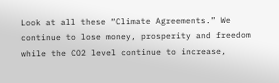Look at all these “Climate Agreements.” We continue to lose money, prosperity and freedom while the CO2 level continue to increase,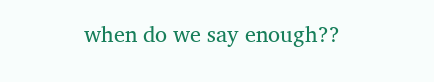when do we say enough??